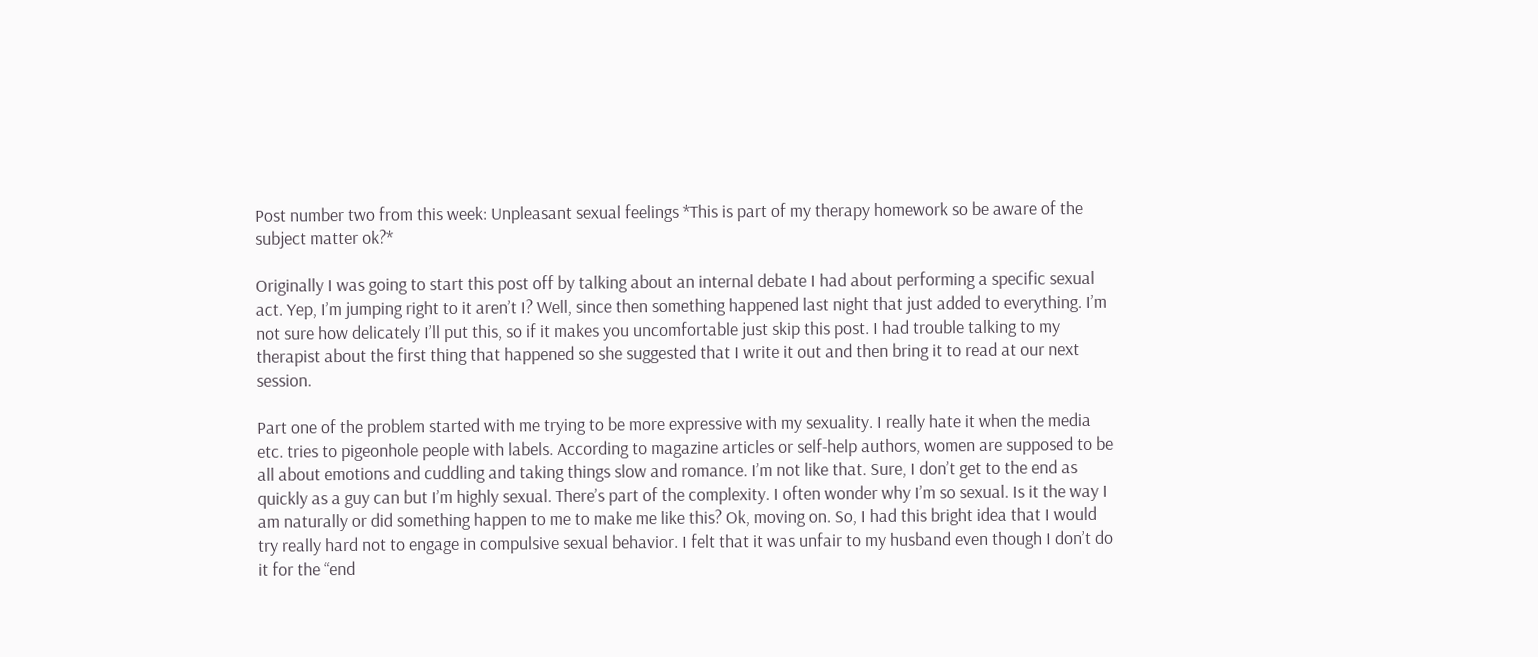Post number two from this week: Unpleasant sexual feelings *This is part of my therapy homework so be aware of the subject matter ok?*

Originally I was going to start this post off by talking about an internal debate I had about performing a specific sexual act. Yep, I’m jumping right to it aren’t I? Well, since then something happened last night that just added to everything. I’m not sure how delicately I’ll put this, so if it makes you uncomfortable just skip this post. I had trouble talking to my therapist about the first thing that happened so she suggested that I write it out and then bring it to read at our next session.

Part one of the problem started with me trying to be more expressive with my sexuality. I really hate it when the media etc. tries to pigeonhole people with labels. According to magazine articles or self-help authors, women are supposed to be all about emotions and cuddling and taking things slow and romance. I’m not like that. Sure, I don’t get to the end as quickly as a guy can but I’m highly sexual. There’s part of the complexity. I often wonder why I’m so sexual. Is it the way I am naturally or did something happen to me to make me like this? Ok, moving on. So, I had this bright idea that I would try really hard not to engage in compulsive sexual behavior. I felt that it was unfair to my husband even though I don’t do it for the “end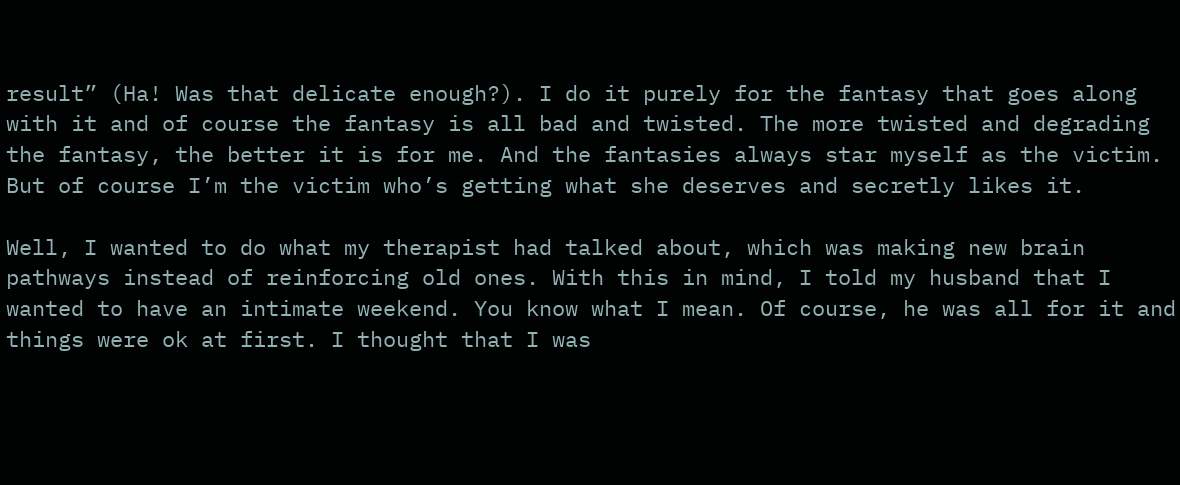result” (Ha! Was that delicate enough?). I do it purely for the fantasy that goes along with it and of course the fantasy is all bad and twisted. The more twisted and degrading the fantasy, the better it is for me. And the fantasies always star myself as the victim. But of course I’m the victim who’s getting what she deserves and secretly likes it.

Well, I wanted to do what my therapist had talked about, which was making new brain pathways instead of reinforcing old ones. With this in mind, I told my husband that I wanted to have an intimate weekend. You know what I mean. Of course, he was all for it and things were ok at first. I thought that I was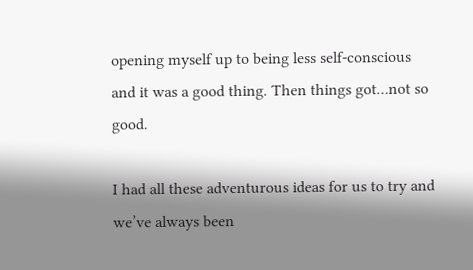opening myself up to being less self-conscious and it was a good thing. Then things got…not so good.

I had all these adventurous ideas for us to try and we’ve always been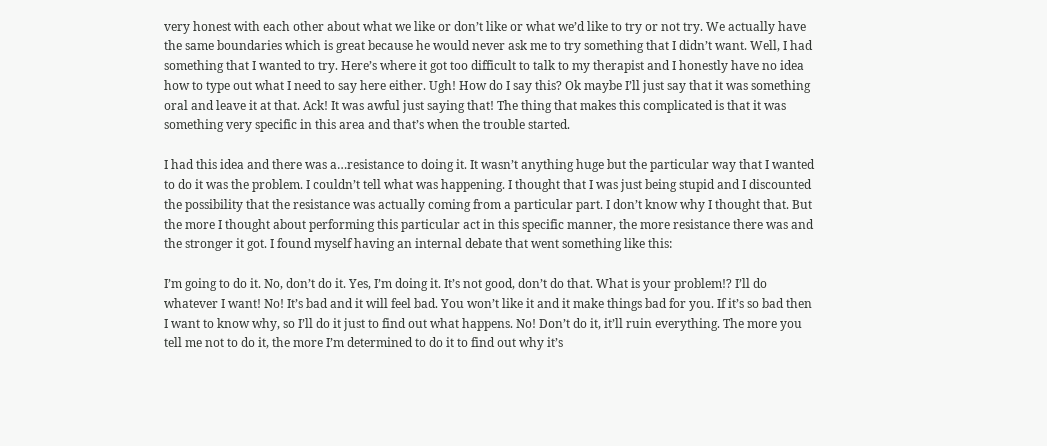very honest with each other about what we like or don’t like or what we’d like to try or not try. We actually have the same boundaries which is great because he would never ask me to try something that I didn’t want. Well, I had something that I wanted to try. Here’s where it got too difficult to talk to my therapist and I honestly have no idea how to type out what I need to say here either. Ugh! How do I say this? Ok maybe I’ll just say that it was something oral and leave it at that. Ack! It was awful just saying that! The thing that makes this complicated is that it was something very specific in this area and that’s when the trouble started.

I had this idea and there was a…resistance to doing it. It wasn’t anything huge but the particular way that I wanted to do it was the problem. I couldn’t tell what was happening. I thought that I was just being stupid and I discounted the possibility that the resistance was actually coming from a particular part. I don’t know why I thought that. But the more I thought about performing this particular act in this specific manner, the more resistance there was and the stronger it got. I found myself having an internal debate that went something like this:

I’m going to do it. No, don’t do it. Yes, I’m doing it. It’s not good, don’t do that. What is your problem!? I’ll do whatever I want! No! It’s bad and it will feel bad. You won’t like it and it make things bad for you. If it’s so bad then I want to know why, so I’ll do it just to find out what happens. No! Don’t do it, it’ll ruin everything. The more you tell me not to do it, the more I’m determined to do it to find out why it’s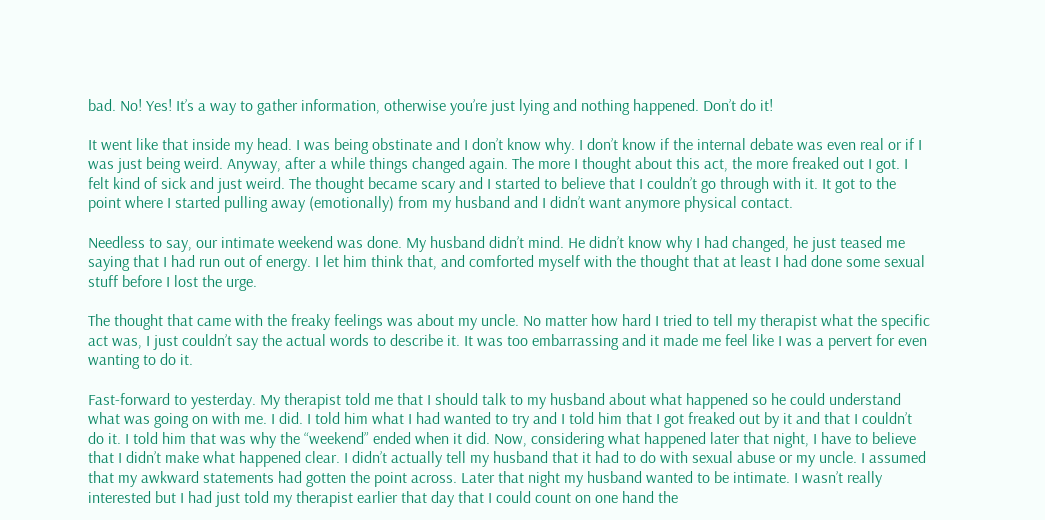bad. No! Yes! It’s a way to gather information, otherwise you’re just lying and nothing happened. Don’t do it!

It went like that inside my head. I was being obstinate and I don’t know why. I don’t know if the internal debate was even real or if I was just being weird. Anyway, after a while things changed again. The more I thought about this act, the more freaked out I got. I felt kind of sick and just weird. The thought became scary and I started to believe that I couldn’t go through with it. It got to the point where I started pulling away (emotionally) from my husband and I didn’t want anymore physical contact.

Needless to say, our intimate weekend was done. My husband didn’t mind. He didn’t know why I had changed, he just teased me saying that I had run out of energy. I let him think that, and comforted myself with the thought that at least I had done some sexual stuff before I lost the urge.

The thought that came with the freaky feelings was about my uncle. No matter how hard I tried to tell my therapist what the specific act was, I just couldn’t say the actual words to describe it. It was too embarrassing and it made me feel like I was a pervert for even wanting to do it.

Fast-forward to yesterday. My therapist told me that I should talk to my husband about what happened so he could understand what was going on with me. I did. I told him what I had wanted to try and I told him that I got freaked out by it and that I couldn’t do it. I told him that was why the “weekend” ended when it did. Now, considering what happened later that night, I have to believe that I didn’t make what happened clear. I didn’t actually tell my husband that it had to do with sexual abuse or my uncle. I assumed that my awkward statements had gotten the point across. Later that night my husband wanted to be intimate. I wasn’t really interested but I had just told my therapist earlier that day that I could count on one hand the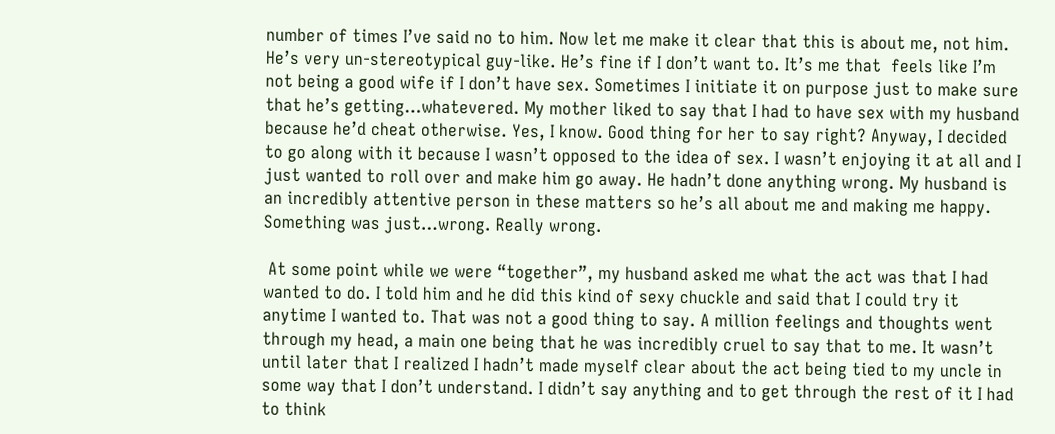number of times I’ve said no to him. Now let me make it clear that this is about me, not him. He’s very un-stereotypical guy-like. He’s fine if I don’t want to. It’s me that  feels like I’m not being a good wife if I don’t have sex. Sometimes I initiate it on purpose just to make sure that he’s getting…whatevered. My mother liked to say that I had to have sex with my husband because he’d cheat otherwise. Yes, I know. Good thing for her to say right? Anyway, I decided to go along with it because I wasn’t opposed to the idea of sex. I wasn’t enjoying it at all and I just wanted to roll over and make him go away. He hadn’t done anything wrong. My husband is an incredibly attentive person in these matters so he’s all about me and making me happy. Something was just…wrong. Really wrong.

 At some point while we were “together”, my husband asked me what the act was that I had wanted to do. I told him and he did this kind of sexy chuckle and said that I could try it anytime I wanted to. That was not a good thing to say. A million feelings and thoughts went through my head, a main one being that he was incredibly cruel to say that to me. It wasn’t until later that I realized I hadn’t made myself clear about the act being tied to my uncle in some way that I don’t understand. I didn’t say anything and to get through the rest of it I had to think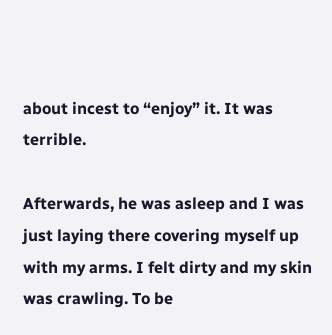about incest to “enjoy” it. It was terrible.

Afterwards, he was asleep and I was just laying there covering myself up with my arms. I felt dirty and my skin was crawling. To be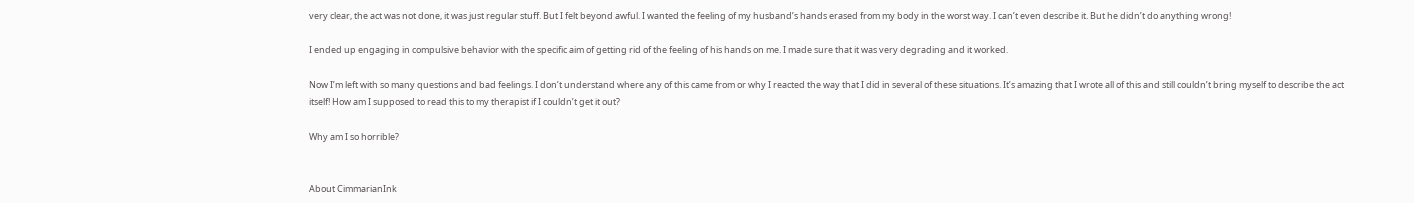very clear, the act was not done, it was just regular stuff. But I felt beyond awful. I wanted the feeling of my husband’s hands erased from my body in the worst way. I can’t even describe it. But he didn’t do anything wrong!

I ended up engaging in compulsive behavior with the specific aim of getting rid of the feeling of his hands on me. I made sure that it was very degrading and it worked.

Now I’m left with so many questions and bad feelings. I don’t understand where any of this came from or why I reacted the way that I did in several of these situations. It’s amazing that I wrote all of this and still couldn’t bring myself to describe the act itself! How am I supposed to read this to my therapist if I couldn’t get it out?

Why am I so horrible?


About CimmarianInk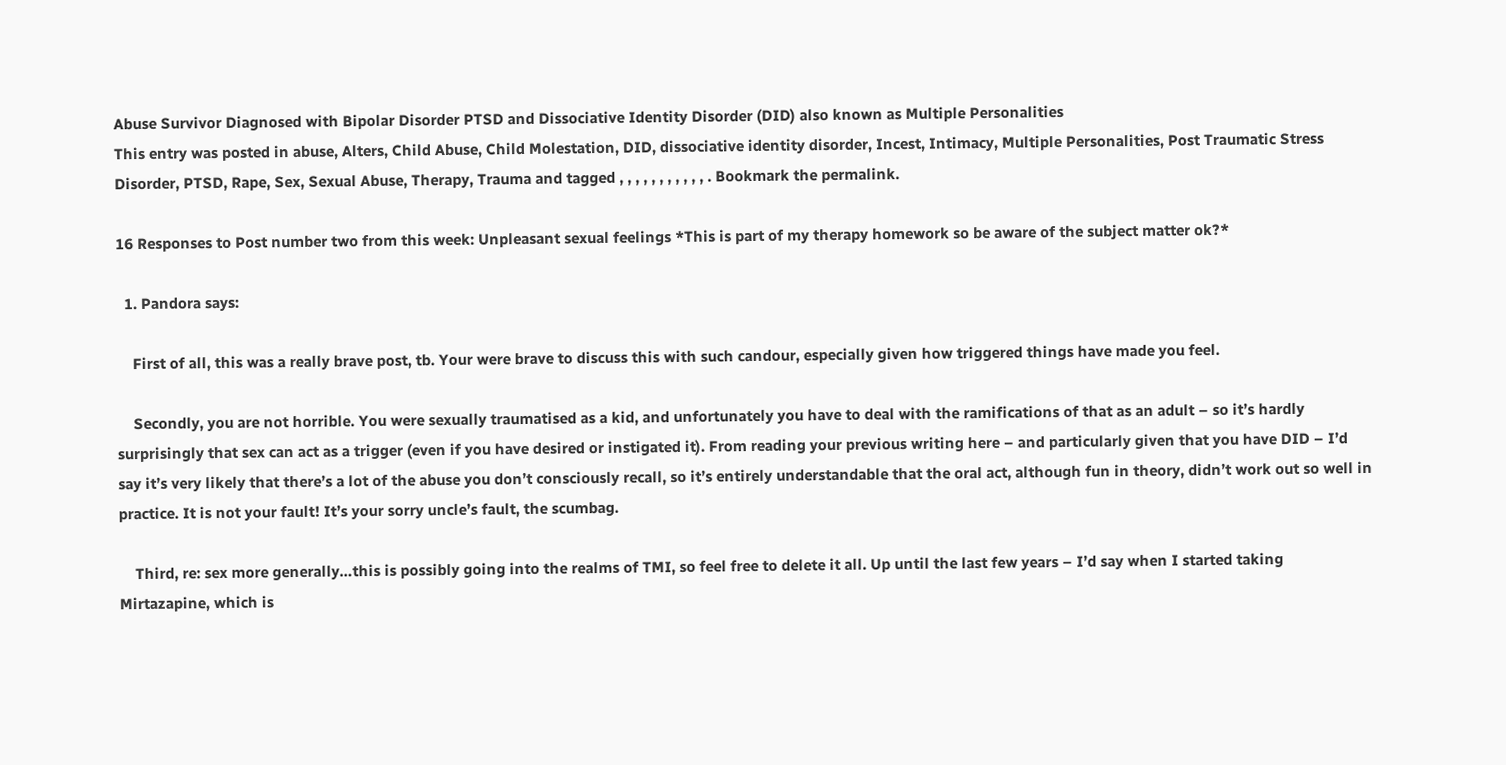Abuse Survivor Diagnosed with Bipolar Disorder PTSD and Dissociative Identity Disorder (DID) also known as Multiple Personalities
This entry was posted in abuse, Alters, Child Abuse, Child Molestation, DID, dissociative identity disorder, Incest, Intimacy, Multiple Personalities, Post Traumatic Stress Disorder, PTSD, Rape, Sex, Sexual Abuse, Therapy, Trauma and tagged , , , , , , , , , , , . Bookmark the permalink.

16 Responses to Post number two from this week: Unpleasant sexual feelings *This is part of my therapy homework so be aware of the subject matter ok?*

  1. Pandora says:

    First of all, this was a really brave post, tb. Your were brave to discuss this with such candour, especially given how triggered things have made you feel.

    Secondly, you are not horrible. You were sexually traumatised as a kid, and unfortunately you have to deal with the ramifications of that as an adult – so it’s hardly surprisingly that sex can act as a trigger (even if you have desired or instigated it). From reading your previous writing here – and particularly given that you have DID – I’d say it’s very likely that there’s a lot of the abuse you don’t consciously recall, so it’s entirely understandable that the oral act, although fun in theory, didn’t work out so well in practice. It is not your fault! It’s your sorry uncle’s fault, the scumbag.

    Third, re: sex more generally…this is possibly going into the realms of TMI, so feel free to delete it all. Up until the last few years – I’d say when I started taking Mirtazapine, which is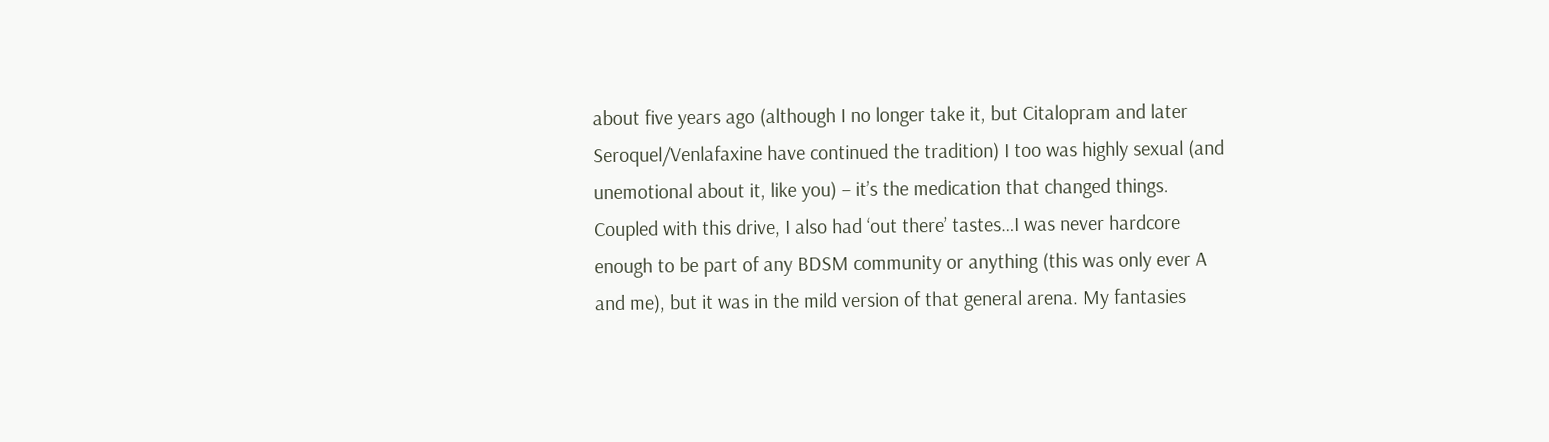about five years ago (although I no longer take it, but Citalopram and later Seroquel/Venlafaxine have continued the tradition) I too was highly sexual (and unemotional about it, like you) – it’s the medication that changed things. Coupled with this drive, I also had ‘out there’ tastes…I was never hardcore enough to be part of any BDSM community or anything (this was only ever A and me), but it was in the mild version of that general arena. My fantasies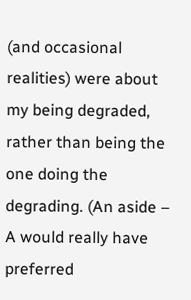(and occasional realities) were about my being degraded, rather than being the one doing the degrading. (An aside – A would really have preferred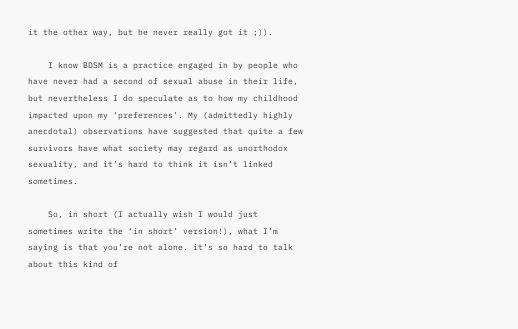it the other way, but he never really got it ;)).

    I know BDSM is a practice engaged in by people who have never had a second of sexual abuse in their life, but nevertheless I do speculate as to how my childhood impacted upon my ‘preferences’. My (admittedly highly anecdotal) observations have suggested that quite a few survivors have what society may regard as unorthodox sexuality, and it’s hard to think it isn’t linked sometimes.

    So, in short (I actually wish I would just sometimes write the ‘in short’ version!), what I’m saying is that you’re not alone. it’s so hard to talk about this kind of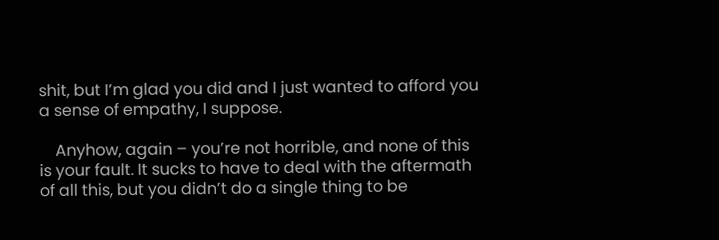shit, but I’m glad you did and I just wanted to afford you a sense of empathy, I suppose.

    Anyhow, again – you’re not horrible, and none of this is your fault. It sucks to have to deal with the aftermath of all this, but you didn’t do a single thing to be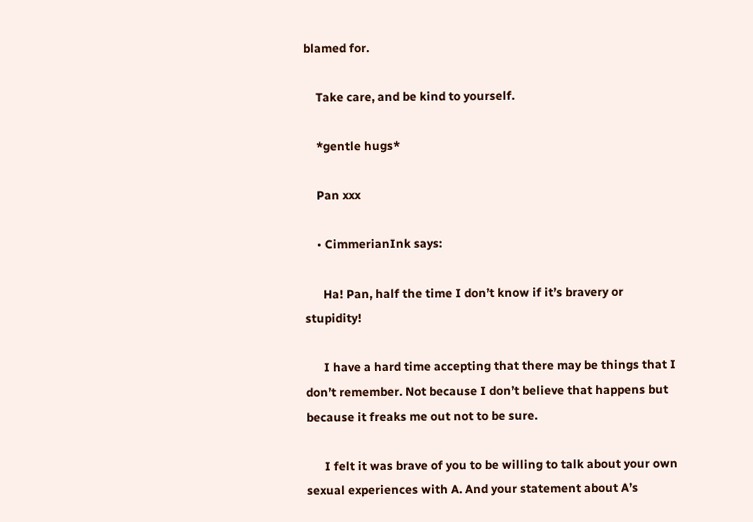blamed for.

    Take care, and be kind to yourself.

    *gentle hugs*

    Pan xxx

    • CimmerianInk says:

      Ha! Pan, half the time I don’t know if it’s bravery or stupidity!

      I have a hard time accepting that there may be things that I don’t remember. Not because I don’t believe that happens but because it freaks me out not to be sure.

      I felt it was brave of you to be willing to talk about your own sexual experiences with A. And your statement about A’s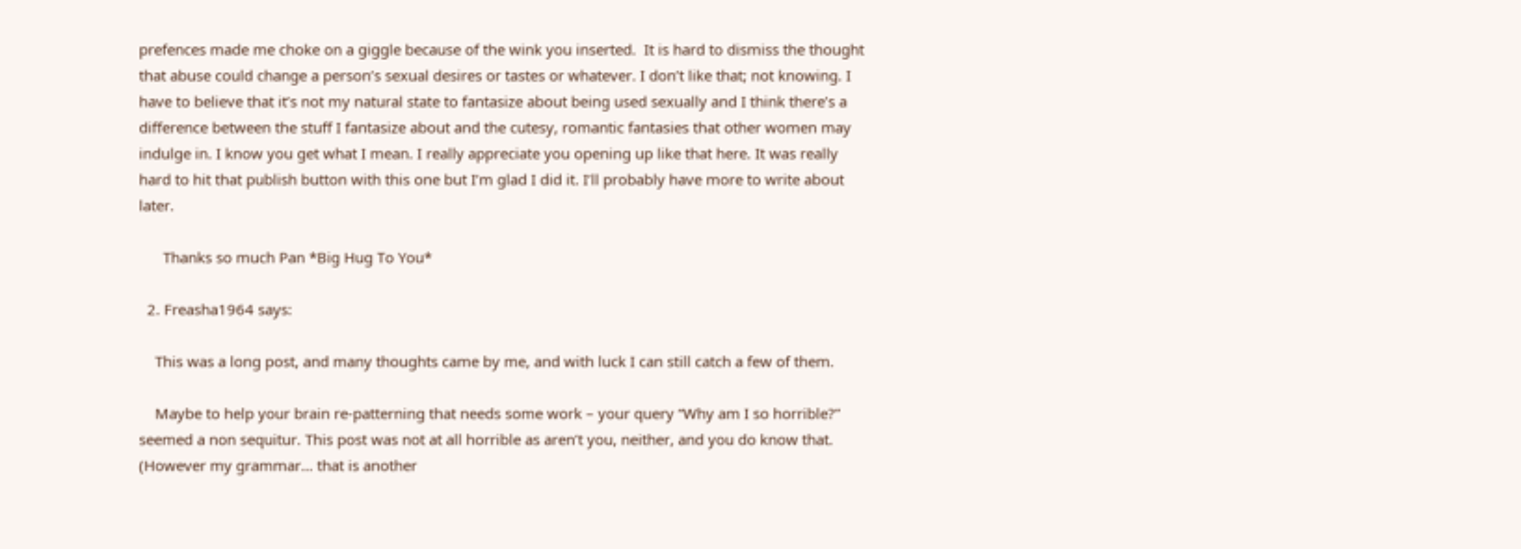prefences made me choke on a giggle because of the wink you inserted.  It is hard to dismiss the thought that abuse could change a person’s sexual desires or tastes or whatever. I don’t like that; not knowing. I have to believe that it’s not my natural state to fantasize about being used sexually and I think there’s a difference between the stuff I fantasize about and the cutesy, romantic fantasies that other women may indulge in. I know you get what I mean. I really appreciate you opening up like that here. It was really hard to hit that publish button with this one but I’m glad I did it. I’ll probably have more to write about later.

      Thanks so much Pan *Big Hug To You*

  2. Freasha1964 says:

    This was a long post, and many thoughts came by me, and with luck I can still catch a few of them.

    Maybe to help your brain re-patterning that needs some work – your query “Why am I so horrible?” seemed a non sequitur. This post was not at all horrible as aren’t you, neither, and you do know that. (However my grammar… that is another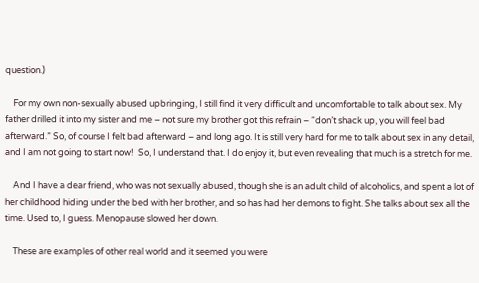question.)

    For my own non-sexually abused upbringing, I still find it very difficult and uncomfortable to talk about sex. My father drilled it into my sister and me – not sure my brother got this refrain – “don’t shack up, you will feel bad afterward.” So, of course I felt bad afterward – and long ago. It is still very hard for me to talk about sex in any detail, and I am not going to start now!  So, I understand that. I do enjoy it, but even revealing that much is a stretch for me.

    And I have a dear friend, who was not sexually abused, though she is an adult child of alcoholics, and spent a lot of her childhood hiding under the bed with her brother, and so has had her demons to fight. She talks about sex all the time. Used to, I guess. Menopause slowed her down.

    These are examples of other real world and it seemed you were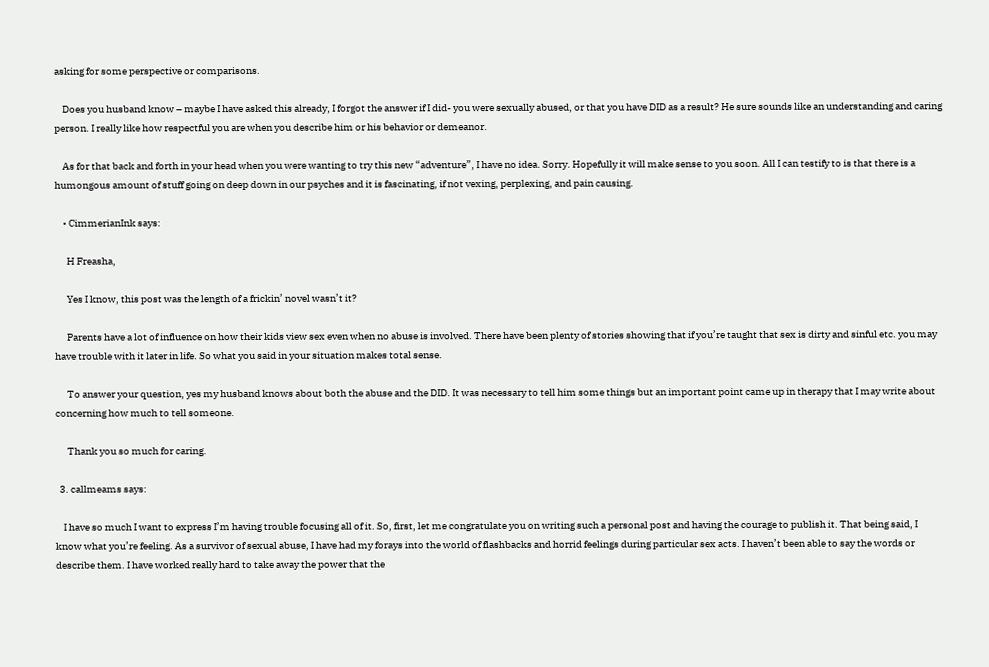asking for some perspective or comparisons.

    Does you husband know – maybe I have asked this already, I forgot the answer if I did- you were sexually abused, or that you have DID as a result? He sure sounds like an understanding and caring person. I really like how respectful you are when you describe him or his behavior or demeanor.

    As for that back and forth in your head when you were wanting to try this new “adventure”, I have no idea. Sorry. Hopefully it will make sense to you soon. All I can testify to is that there is a humongous amount of stuff going on deep down in our psyches and it is fascinating, if not vexing, perplexing, and pain causing.

    • CimmerianInk says:

      H Freasha,

      Yes I know, this post was the length of a frickin’ novel wasn’t it?

      Parents have a lot of influence on how their kids view sex even when no abuse is involved. There have been plenty of stories showing that if you’re taught that sex is dirty and sinful etc. you may have trouble with it later in life. So what you said in your situation makes total sense.

      To answer your question, yes my husband knows about both the abuse and the DID. It was necessary to tell him some things but an important point came up in therapy that I may write about concerning how much to tell someone.

      Thank you so much for caring.

  3. callmeams says:

    I have so much I want to express I’m having trouble focusing all of it. So, first, let me congratulate you on writing such a personal post and having the courage to publish it. That being said, I know what you’re feeling. As a survivor of sexual abuse, I have had my forays into the world of flashbacks and horrid feelings during particular sex acts. I haven’t been able to say the words or describe them. I have worked really hard to take away the power that the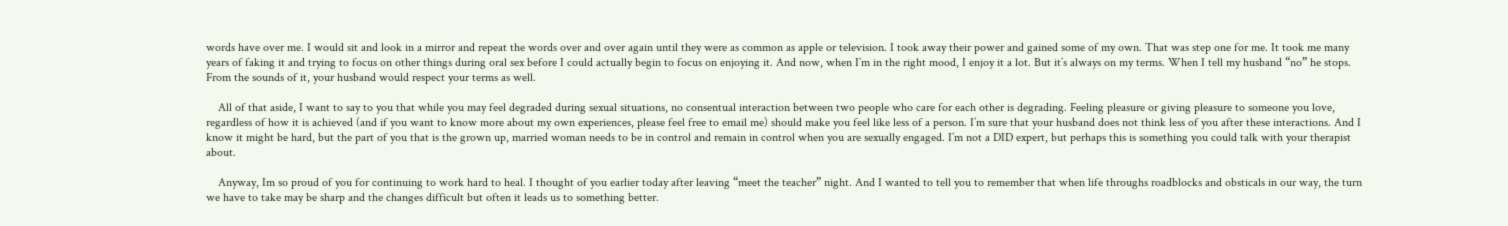words have over me. I would sit and look in a mirror and repeat the words over and over again until they were as common as apple or television. I took away their power and gained some of my own. That was step one for me. It took me many years of faking it and trying to focus on other things during oral sex before I could actually begin to focus on enjoying it. And now, when I’m in the right mood, I enjoy it a lot. But it’s always on my terms. When I tell my husband “no” he stops. From the sounds of it, your husband would respect your terms as well.

    All of that aside, I want to say to you that while you may feel degraded during sexual situations, no consentual interaction between two people who care for each other is degrading. Feeling pleasure or giving pleasure to someone you love, regardless of how it is achieved (and if you want to know more about my own experiences, please feel free to email me) should make you feel like less of a person. I’m sure that your husband does not think less of you after these interactions. And I know it might be hard, but the part of you that is the grown up, married woman needs to be in control and remain in control when you are sexually engaged. I’m not a DID expert, but perhaps this is something you could talk with your therapist about.

    Anyway, Im so proud of you for continuing to work hard to heal. I thought of you earlier today after leaving “meet the teacher” night. And I wanted to tell you to remember that when life throughs roadblocks and obsticals in our way, the turn we have to take may be sharp and the changes difficult but often it leads us to something better.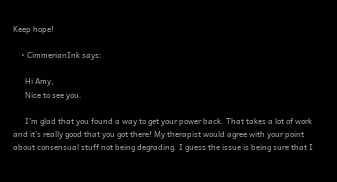Keep hope!

    • CimmerianInk says:

      Hi Amy,
      Nice to see you.

      I’m glad that you found a way to get your power back. That takes a lot of work and it’s really good that you got there! My therapist would agree with your point about consensual stuff not being degrading. I guess the issue is being sure that I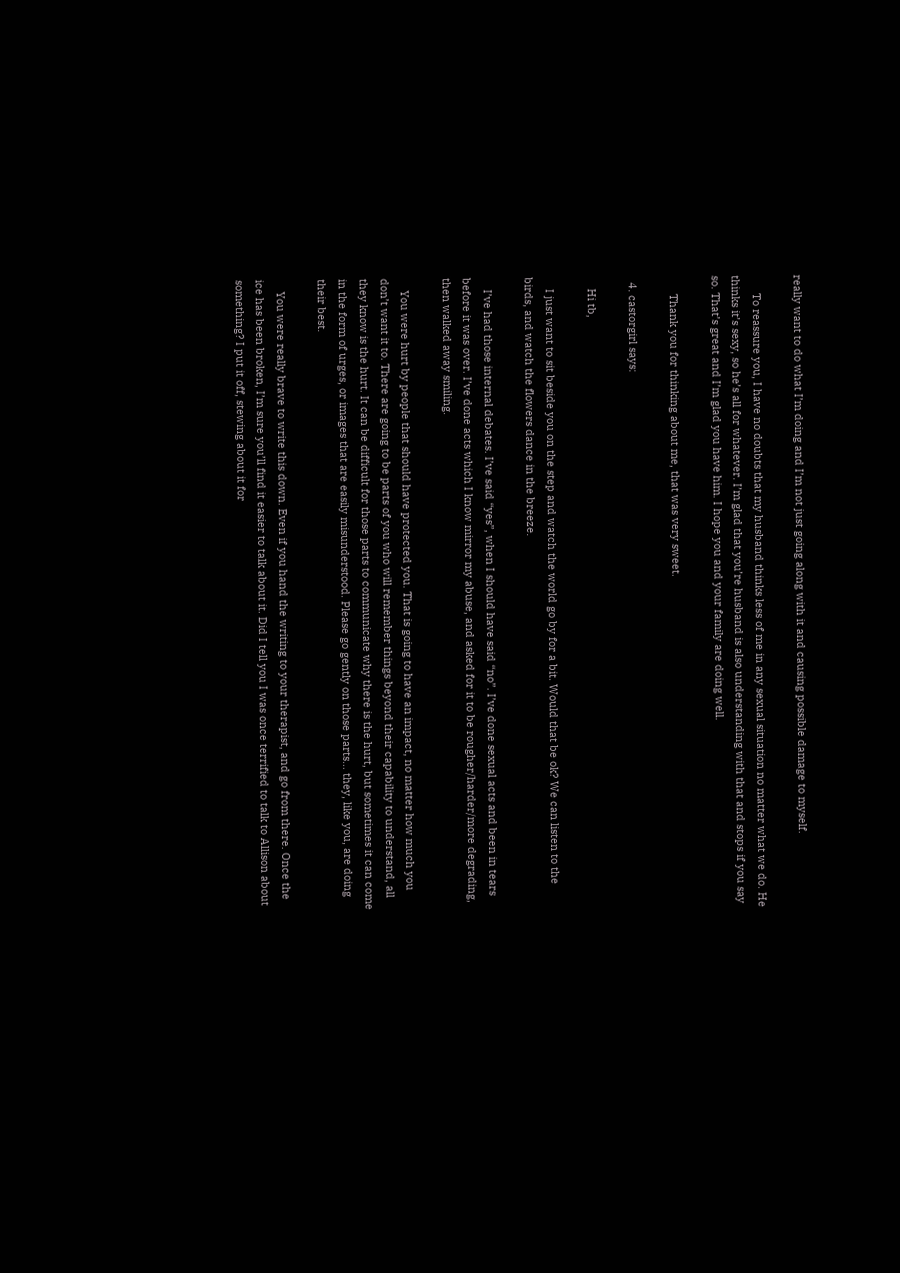really want to do what I’m doing and I’m not just going along with it and causing possible damage to myself.

      To reassure you, I have no doubts that my husband thinks less of me in any sexual situation no matter what we do. He thinks it’s sexy, so he’s all for whatever. I’m glad that you’re husband is also understanding with that and stops if you say so. That’s great and I’m glad you have him. I hope you and your family are doing well.

      Thank you for thinking about me, that was very sweet.

  4. castorgirl says:

    Hi tb,

    I just want to sit beside you on the step and watch the world go by for a bit. Would that be ok? We can listen to the birds, and watch the flowers dance in the breeze.

    I’ve had those internal debates. I’ve said “yes”, when I should have said “no”. I’ve done sexual acts and been in tears before it was over. I’ve done acts which I know mirror my abuse, and asked for it to be rougher/harder/more degrading, then walked away smiling.

    You were hurt by people that should have protected you. That is going to have an impact, no matter how much you don’t want it to. There are going to be parts of you who will remember things beyond their capability to understand, all they know is the hurt. It can be difficult for those parts to communicate why there is the hurt, but sometimes it can come in the form of urges, or images that are easily misunderstood. Please go gently on those parts… they, like you, are doing their best.

    You were really brave to write this down. Even if you hand the writing to your therapist, and go from there. Once the ice has been broken, I’m sure you’ll find it easier to talk about it. Did I tell you I was once terrified to talk to Allison about something? I put it off, stewing about it for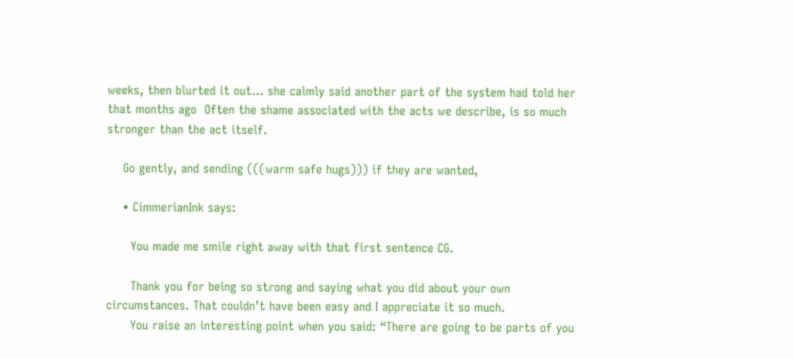weeks, then blurted it out… she calmly said another part of the system had told her that months ago  Often the shame associated with the acts we describe, is so much stronger than the act itself.

    Go gently, and sending (((warm safe hugs))) if they are wanted,

    • CimmerianInk says:

      You made me smile right away with that first sentence CG.

      Thank you for being so strong and saying what you did about your own circumstances. That couldn’t have been easy and I appreciate it so much.
      You raise an interesting point when you said: “There are going to be parts of you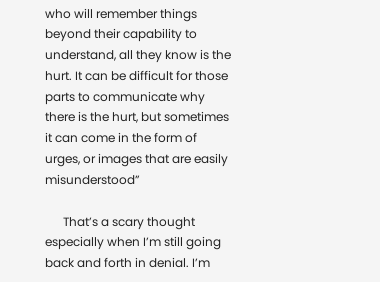who will remember things beyond their capability to understand, all they know is the hurt. It can be difficult for those parts to communicate why there is the hurt, but sometimes it can come in the form of urges, or images that are easily misunderstood”

      That’s a scary thought especially when I’m still going back and forth in denial. I’m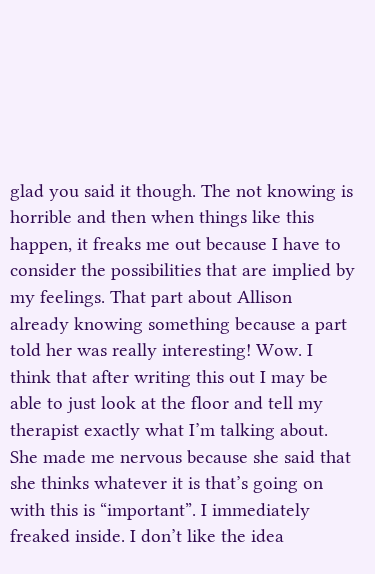glad you said it though. The not knowing is horrible and then when things like this happen, it freaks me out because I have to consider the possibilities that are implied by my feelings. That part about Allison already knowing something because a part told her was really interesting! Wow. I think that after writing this out I may be able to just look at the floor and tell my therapist exactly what I’m talking about. She made me nervous because she said that she thinks whatever it is that’s going on with this is “important”. I immediately freaked inside. I don’t like the idea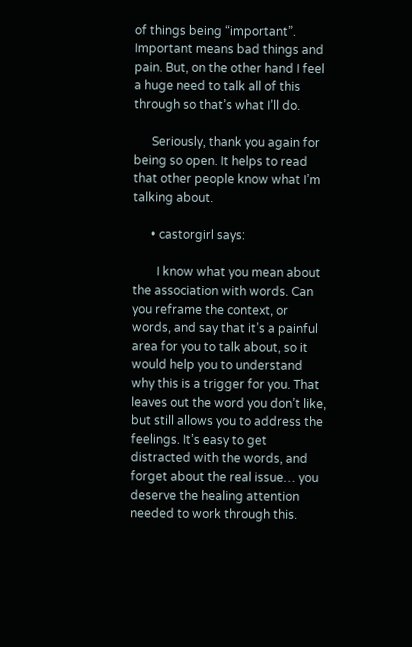of things being “important”. Important means bad things and pain. But, on the other hand I feel a huge need to talk all of this through so that’s what I’ll do.

      Seriously, thank you again for being so open. It helps to read that other people know what I’m talking about.

      • castorgirl says:

        I know what you mean about the association with words. Can you reframe the context, or words, and say that it’s a painful area for you to talk about, so it would help you to understand why this is a trigger for you. That leaves out the word you don’t like, but still allows you to address the feelings. It’s easy to get distracted with the words, and forget about the real issue… you deserve the healing attention needed to work through this.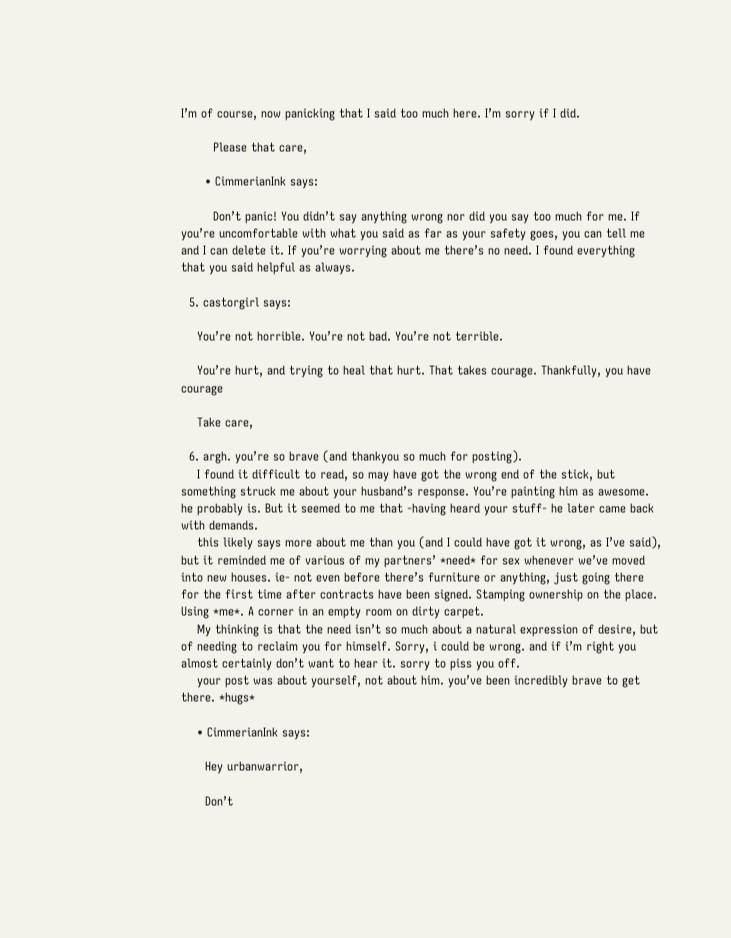I’m of course, now panicking that I said too much here. I’m sorry if I did.

        Please that care,

      • CimmerianInk says:

        Don’t panic! You didn’t say anything wrong nor did you say too much for me. If you’re uncomfortable with what you said as far as your safety goes, you can tell me and I can delete it. If you’re worrying about me there’s no need. I found everything that you said helpful as always.

  5. castorgirl says:

    You’re not horrible. You’re not bad. You’re not terrible.

    You’re hurt, and trying to heal that hurt. That takes courage. Thankfully, you have courage

    Take care,

  6. argh. you’re so brave (and thankyou so much for posting).
    I found it difficult to read, so may have got the wrong end of the stick, but something struck me about your husband’s response. You’re painting him as awesome. he probably is. But it seemed to me that -having heard your stuff- he later came back with demands.
    this likely says more about me than you (and I could have got it wrong, as I’ve said), but it reminded me of various of my partners’ *need* for sex whenever we’ve moved into new houses. ie- not even before there’s furniture or anything, just going there for the first time after contracts have been signed. Stamping ownership on the place. Using *me*. A corner in an empty room on dirty carpet.
    My thinking is that the need isn’t so much about a natural expression of desire, but of needing to reclaim you for himself. Sorry, i could be wrong. and if i’m right you almost certainly don’t want to hear it. sorry to piss you off.
    your post was about yourself, not about him. you’ve been incredibly brave to get there. *hugs*

    • CimmerianInk says:

      Hey urbanwarrior,

      Don’t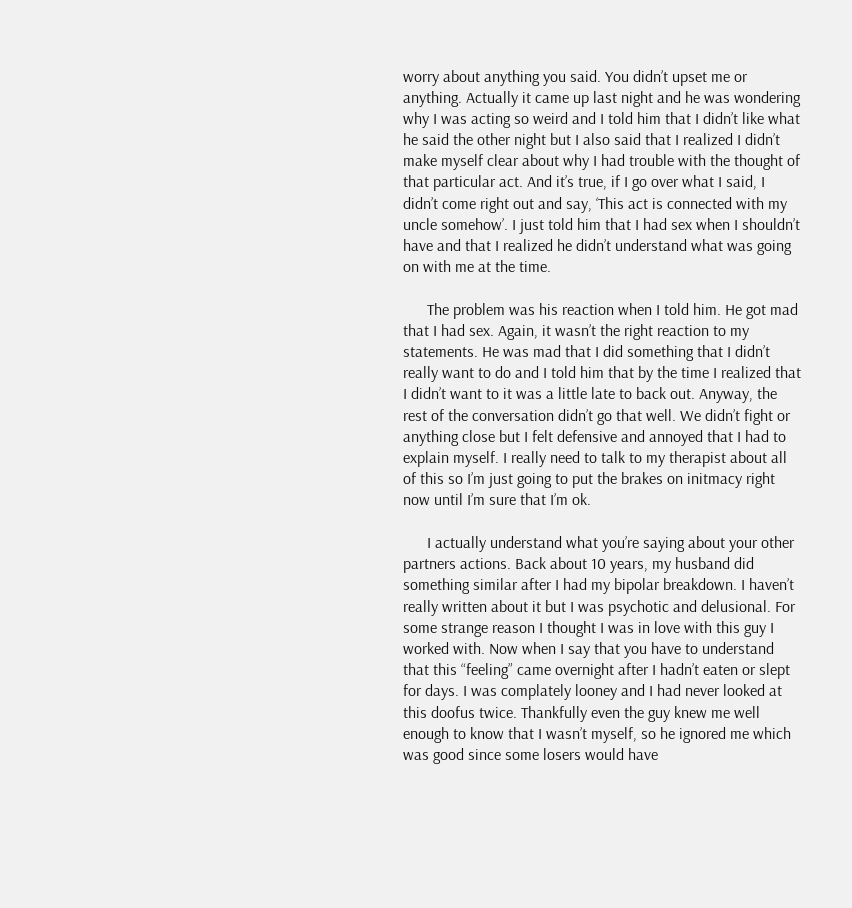worry about anything you said. You didn’t upset me or anything. Actually it came up last night and he was wondering why I was acting so weird and I told him that I didn’t like what he said the other night but I also said that I realized I didn’t make myself clear about why I had trouble with the thought of that particular act. And it’s true, if I go over what I said, I didn’t come right out and say, ‘This act is connected with my uncle somehow’. I just told him that I had sex when I shouldn’t have and that I realized he didn’t understand what was going on with me at the time.

      The problem was his reaction when I told him. He got mad that I had sex. Again, it wasn’t the right reaction to my statements. He was mad that I did something that I didn’t really want to do and I told him that by the time I realized that I didn’t want to it was a little late to back out. Anyway, the rest of the conversation didn’t go that well. We didn’t fight or anything close but I felt defensive and annoyed that I had to explain myself. I really need to talk to my therapist about all of this so I’m just going to put the brakes on initmacy right now until I’m sure that I’m ok.

      I actually understand what you’re saying about your other partners actions. Back about 10 years, my husband did something similar after I had my bipolar breakdown. I haven’t really written about it but I was psychotic and delusional. For some strange reason I thought I was in love with this guy I worked with. Now when I say that you have to understand that this “feeling” came overnight after I hadn’t eaten or slept for days. I was complately looney and I had never looked at this doofus twice. Thankfully even the guy knew me well enough to know that I wasn’t myself, so he ignored me which was good since some losers would have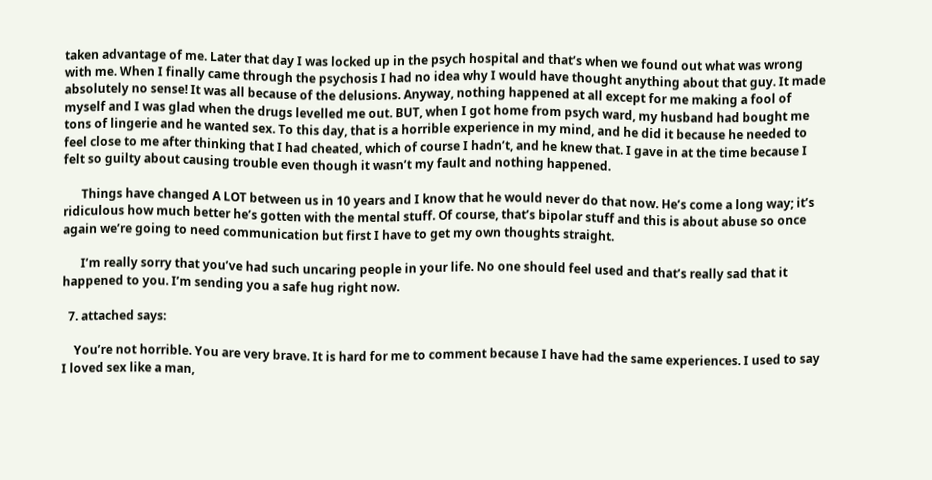taken advantage of me. Later that day I was locked up in the psych hospital and that’s when we found out what was wrong with me. When I finally came through the psychosis I had no idea why I would have thought anything about that guy. It made absolutely no sense! It was all because of the delusions. Anyway, nothing happened at all except for me making a fool of myself and I was glad when the drugs levelled me out. BUT, when I got home from psych ward, my husband had bought me tons of lingerie and he wanted sex. To this day, that is a horrible experience in my mind, and he did it because he needed to feel close to me after thinking that I had cheated, which of course I hadn’t, and he knew that. I gave in at the time because I felt so guilty about causing trouble even though it wasn’t my fault and nothing happened.

      Things have changed A LOT between us in 10 years and I know that he would never do that now. He’s come a long way; it’s ridiculous how much better he’s gotten with the mental stuff. Of course, that’s bipolar stuff and this is about abuse so once again we’re going to need communication but first I have to get my own thoughts straight.

      I’m really sorry that you’ve had such uncaring people in your life. No one should feel used and that’s really sad that it happened to you. I’m sending you a safe hug right now.

  7. attached says:

    You’re not horrible. You are very brave. It is hard for me to comment because I have had the same experiences. I used to say I loved sex like a man,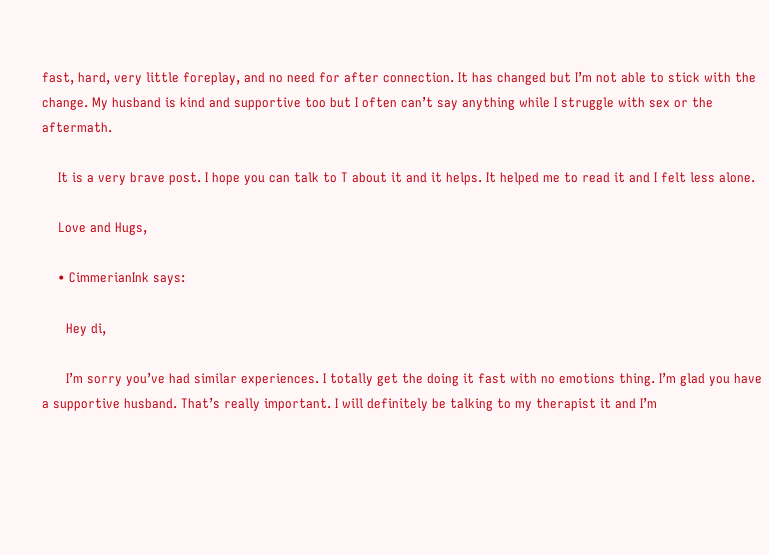fast, hard, very little foreplay, and no need for after connection. It has changed but I’m not able to stick with the change. My husband is kind and supportive too but I often can’t say anything while I struggle with sex or the aftermath.

    It is a very brave post. I hope you can talk to T about it and it helps. It helped me to read it and I felt less alone.

    Love and Hugs,

    • CimmerianInk says:

      Hey di,

      I’m sorry you’ve had similar experiences. I totally get the doing it fast with no emotions thing. I’m glad you have a supportive husband. That’s really important. I will definitely be talking to my therapist it and I’m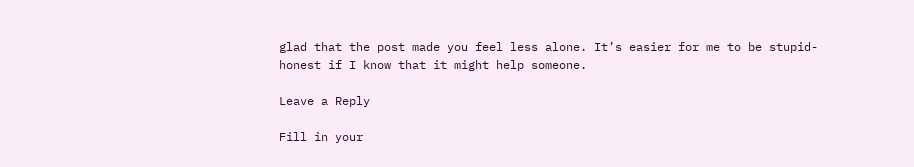glad that the post made you feel less alone. It’s easier for me to be stupid-honest if I know that it might help someone.

Leave a Reply

Fill in your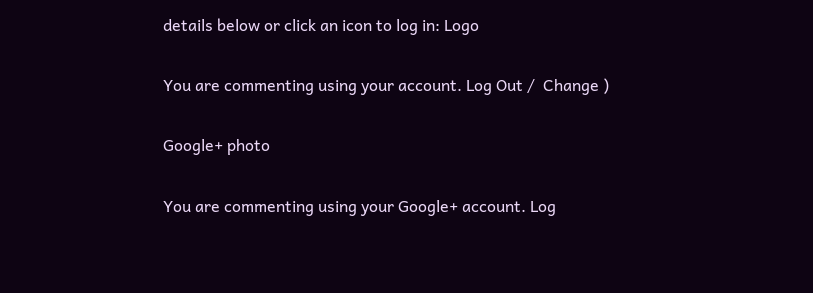details below or click an icon to log in: Logo

You are commenting using your account. Log Out /  Change )

Google+ photo

You are commenting using your Google+ account. Log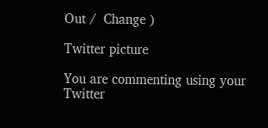Out /  Change )

Twitter picture

You are commenting using your Twitter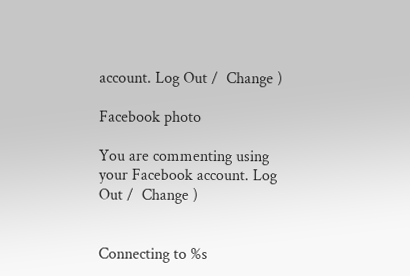account. Log Out /  Change )

Facebook photo

You are commenting using your Facebook account. Log Out /  Change )


Connecting to %s